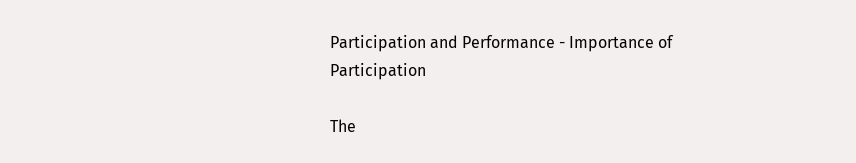Participation and Performance - Importance of Participation

The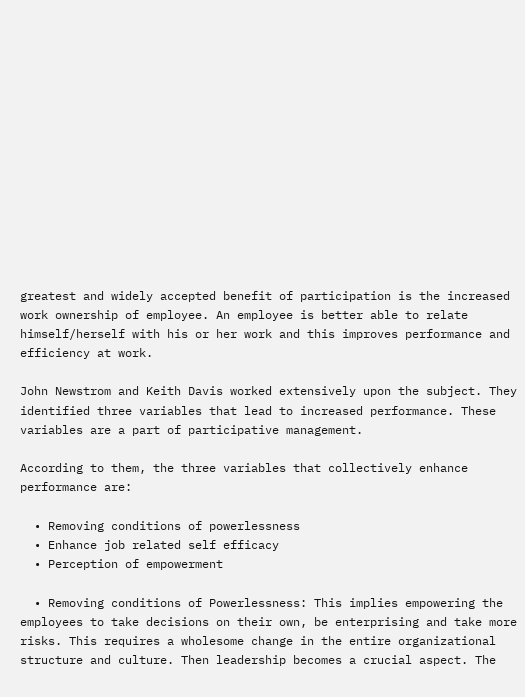greatest and widely accepted benefit of participation is the increased work ownership of employee. An employee is better able to relate himself/herself with his or her work and this improves performance and efficiency at work.

John Newstrom and Keith Davis worked extensively upon the subject. They identified three variables that lead to increased performance. These variables are a part of participative management.

According to them, the three variables that collectively enhance performance are:

  • Removing conditions of powerlessness
  • Enhance job related self efficacy
  • Perception of empowerment

  • Removing conditions of Powerlessness: This implies empowering the employees to take decisions on their own, be enterprising and take more risks. This requires a wholesome change in the entire organizational structure and culture. Then leadership becomes a crucial aspect. The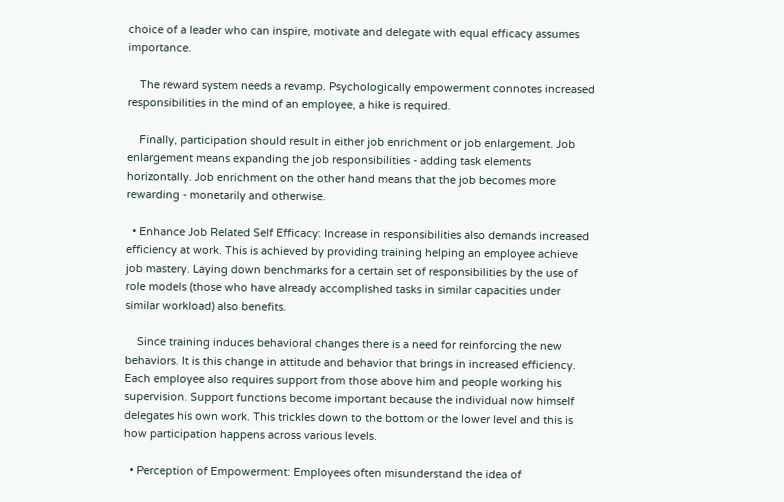choice of a leader who can inspire, motivate and delegate with equal efficacy assumes importance.

    The reward system needs a revamp. Psychologically empowerment connotes increased responsibilities in the mind of an employee, a hike is required.

    Finally, participation should result in either job enrichment or job enlargement. Job enlargement means expanding the job responsibilities - adding task elements horizontally. Job enrichment on the other hand means that the job becomes more rewarding - monetarily and otherwise.

  • Enhance Job Related Self Efficacy: Increase in responsibilities also demands increased efficiency at work. This is achieved by providing training helping an employee achieve job mastery. Laying down benchmarks for a certain set of responsibilities by the use of role models (those who have already accomplished tasks in similar capacities under similar workload) also benefits.

    Since training induces behavioral changes there is a need for reinforcing the new behaviors. It is this change in attitude and behavior that brings in increased efficiency. Each employee also requires support from those above him and people working his supervision. Support functions become important because the individual now himself delegates his own work. This trickles down to the bottom or the lower level and this is how participation happens across various levels.

  • Perception of Empowerment: Employees often misunderstand the idea of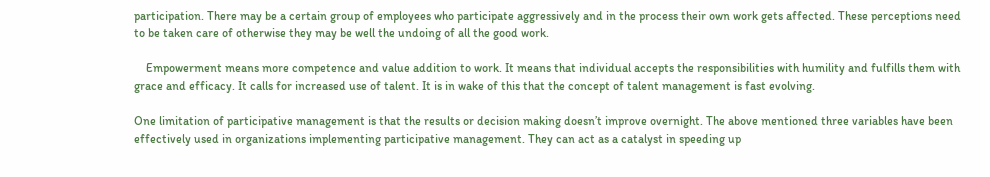participation. There may be a certain group of employees who participate aggressively and in the process their own work gets affected. These perceptions need to be taken care of otherwise they may be well the undoing of all the good work.

    Empowerment means more competence and value addition to work. It means that individual accepts the responsibilities with humility and fulfills them with grace and efficacy. It calls for increased use of talent. It is in wake of this that the concept of talent management is fast evolving.

One limitation of participative management is that the results or decision making doesn’t improve overnight. The above mentioned three variables have been effectively used in organizations implementing participative management. They can act as a catalyst in speeding up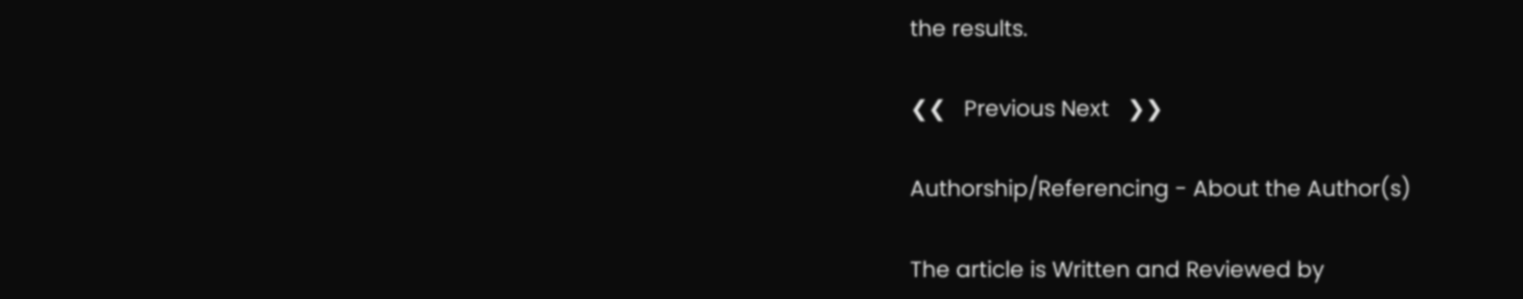the results.

❮❮   Previous Next   ❯❯

Authorship/Referencing - About the Author(s)

The article is Written and Reviewed by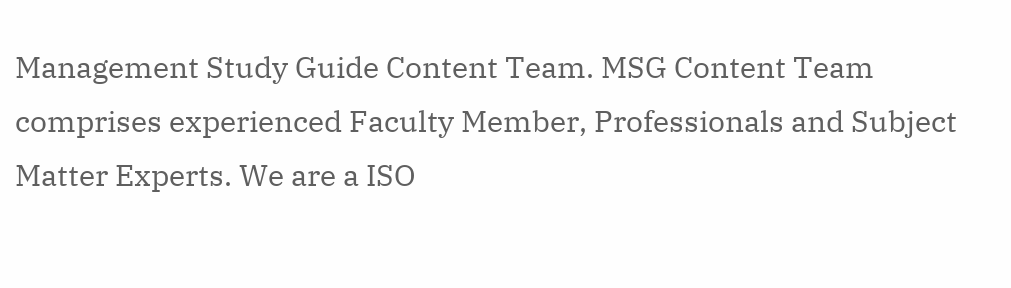Management Study Guide Content Team. MSG Content Team comprises experienced Faculty Member, Professionals and Subject Matter Experts. We are a ISO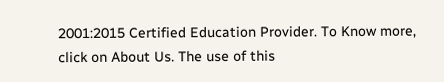2001:2015 Certified Education Provider. To Know more, click on About Us. The use of this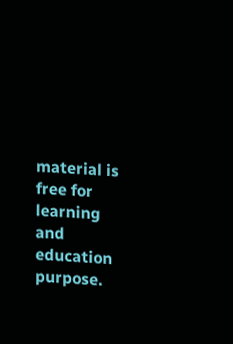material is free for learning and education purpose.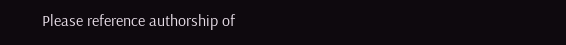Please reference authorship of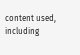content used, including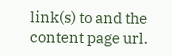link(s) to and the content page url.